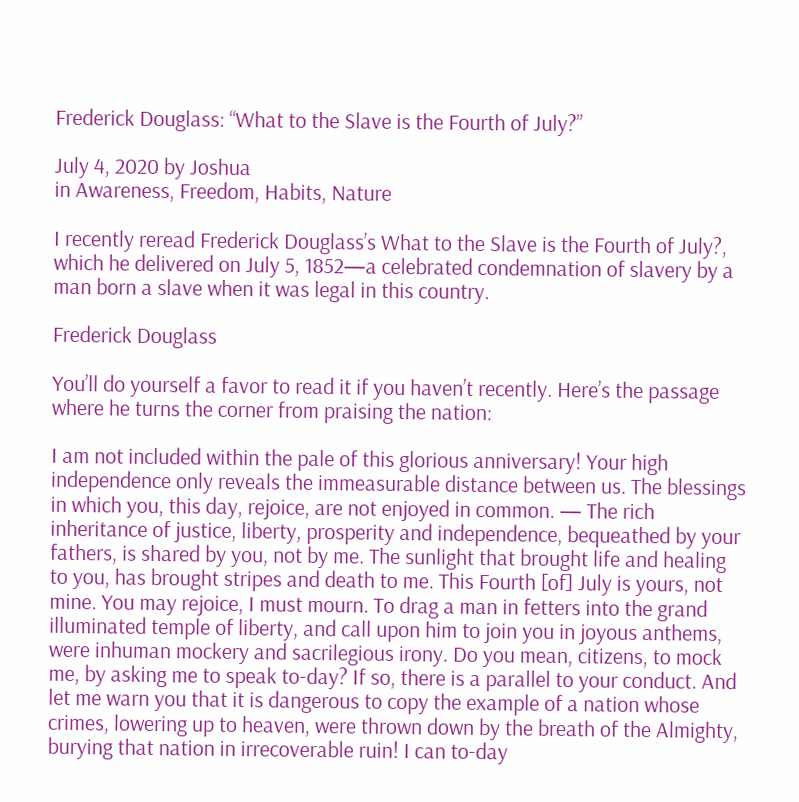Frederick Douglass: “What to the Slave is the Fourth of July?”

July 4, 2020 by Joshua
in Awareness, Freedom, Habits, Nature

I recently reread Frederick Douglass’s What to the Slave is the Fourth of July?, which he delivered on July 5, 1852—a celebrated condemnation of slavery by a man born a slave when it was legal in this country.

Frederick Douglass

You’ll do yourself a favor to read it if you haven’t recently. Here’s the passage where he turns the corner from praising the nation:

I am not included within the pale of this glorious anniversary! Your high independence only reveals the immeasurable distance between us. The blessings in which you, this day, rejoice, are not enjoyed in common. — The rich inheritance of justice, liberty, prosperity and independence, bequeathed by your fathers, is shared by you, not by me. The sunlight that brought life and healing to you, has brought stripes and death to me. This Fourth [of] July is yours, not mine. You may rejoice, I must mourn. To drag a man in fetters into the grand illuminated temple of liberty, and call upon him to join you in joyous anthems, were inhuman mockery and sacrilegious irony. Do you mean, citizens, to mock me, by asking me to speak to-day? If so, there is a parallel to your conduct. And let me warn you that it is dangerous to copy the example of a nation whose crimes, lowering up to heaven, were thrown down by the breath of the Almighty, burying that nation in irrecoverable ruin! I can to-day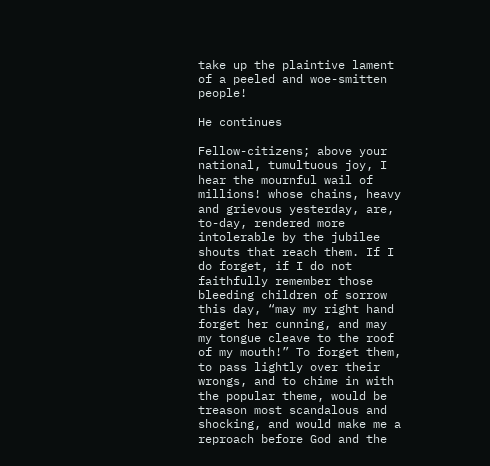take up the plaintive lament of a peeled and woe-smitten people!

He continues

Fellow-citizens; above your national, tumultuous joy, I hear the mournful wail of millions! whose chains, heavy and grievous yesterday, are, to-day, rendered more intolerable by the jubilee shouts that reach them. If I do forget, if I do not faithfully remember those bleeding children of sorrow this day, “may my right hand forget her cunning, and may my tongue cleave to the roof of my mouth!” To forget them, to pass lightly over their wrongs, and to chime in with the popular theme, would be treason most scandalous and shocking, and would make me a reproach before God and the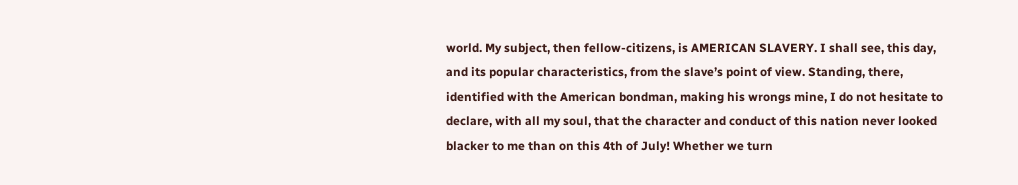world. My subject, then fellow-citizens, is AMERICAN SLAVERY. I shall see, this day, and its popular characteristics, from the slave’s point of view. Standing, there, identified with the American bondman, making his wrongs mine, I do not hesitate to declare, with all my soul, that the character and conduct of this nation never looked blacker to me than on this 4th of July! Whether we turn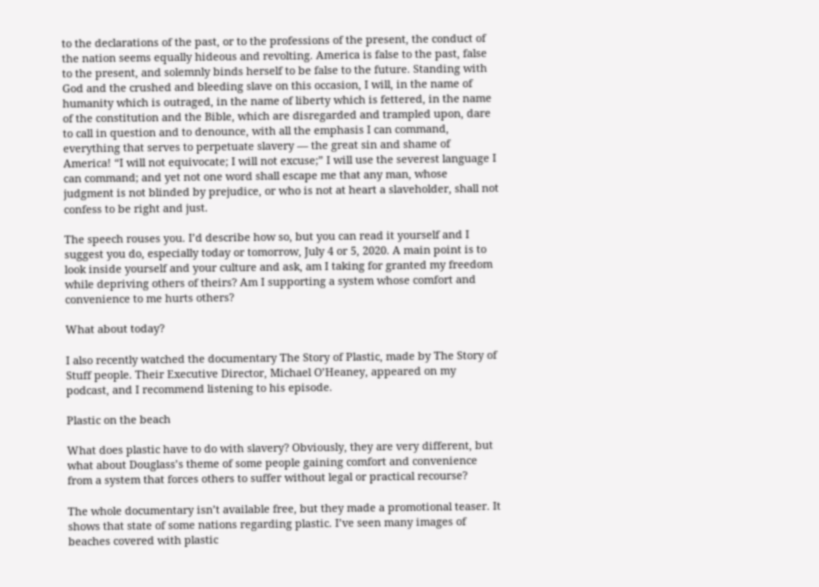to the declarations of the past, or to the professions of the present, the conduct of the nation seems equally hideous and revolting. America is false to the past, false to the present, and solemnly binds herself to be false to the future. Standing with God and the crushed and bleeding slave on this occasion, I will, in the name of humanity which is outraged, in the name of liberty which is fettered, in the name of the constitution and the Bible, which are disregarded and trampled upon, dare to call in question and to denounce, with all the emphasis I can command, everything that serves to perpetuate slavery — the great sin and shame of America! “I will not equivocate; I will not excuse;” I will use the severest language I can command; and yet not one word shall escape me that any man, whose judgment is not blinded by prejudice, or who is not at heart a slaveholder, shall not confess to be right and just.

The speech rouses you. I’d describe how so, but you can read it yourself and I suggest you do, especially today or tomorrow, July 4 or 5, 2020. A main point is to look inside yourself and your culture and ask, am I taking for granted my freedom while depriving others of theirs? Am I supporting a system whose comfort and convenience to me hurts others?

What about today?

I also recently watched the documentary The Story of Plastic, made by The Story of Stuff people. Their Executive Director, Michael O’Heaney, appeared on my podcast, and I recommend listening to his episode.

Plastic on the beach

What does plastic have to do with slavery? Obviously, they are very different, but what about Douglass’s theme of some people gaining comfort and convenience from a system that forces others to suffer without legal or practical recourse?

The whole documentary isn’t available free, but they made a promotional teaser. It shows that state of some nations regarding plastic. I’ve seen many images of beaches covered with plastic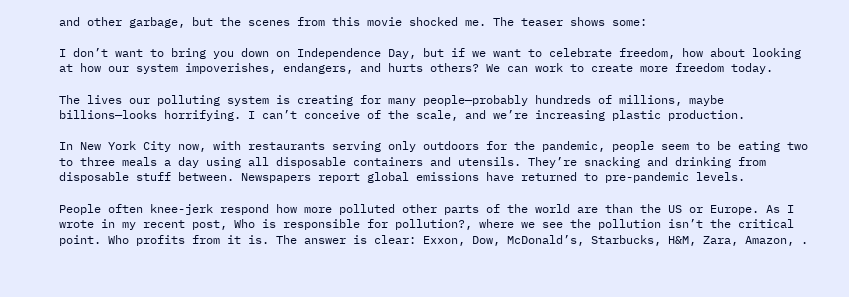and other garbage, but the scenes from this movie shocked me. The teaser shows some:

I don’t want to bring you down on Independence Day, but if we want to celebrate freedom, how about looking at how our system impoverishes, endangers, and hurts others? We can work to create more freedom today.

The lives our polluting system is creating for many people—probably hundreds of millions, maybe billions—looks horrifying. I can’t conceive of the scale, and we’re increasing plastic production.

In New York City now, with restaurants serving only outdoors for the pandemic, people seem to be eating two to three meals a day using all disposable containers and utensils. They’re snacking and drinking from disposable stuff between. Newspapers report global emissions have returned to pre-pandemic levels.

People often knee-jerk respond how more polluted other parts of the world are than the US or Europe. As I wrote in my recent post, Who is responsible for pollution?, where we see the pollution isn’t the critical point. Who profits from it is. The answer is clear: Exxon, Dow, McDonald’s, Starbucks, H&M, Zara, Amazon, .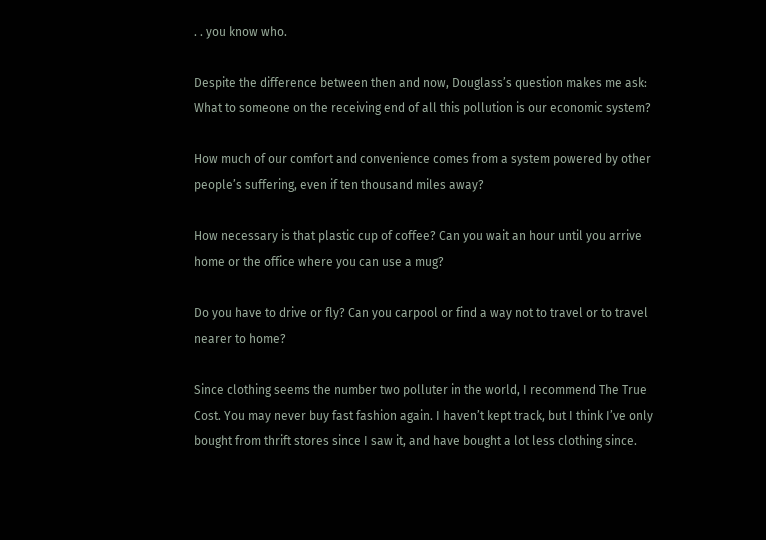. . you know who.

Despite the difference between then and now, Douglass’s question makes me ask: What to someone on the receiving end of all this pollution is our economic system?

How much of our comfort and convenience comes from a system powered by other people’s suffering, even if ten thousand miles away?

How necessary is that plastic cup of coffee? Can you wait an hour until you arrive home or the office where you can use a mug?

Do you have to drive or fly? Can you carpool or find a way not to travel or to travel nearer to home?

Since clothing seems the number two polluter in the world, I recommend The True Cost. You may never buy fast fashion again. I haven’t kept track, but I think I’ve only bought from thrift stores since I saw it, and have bought a lot less clothing since.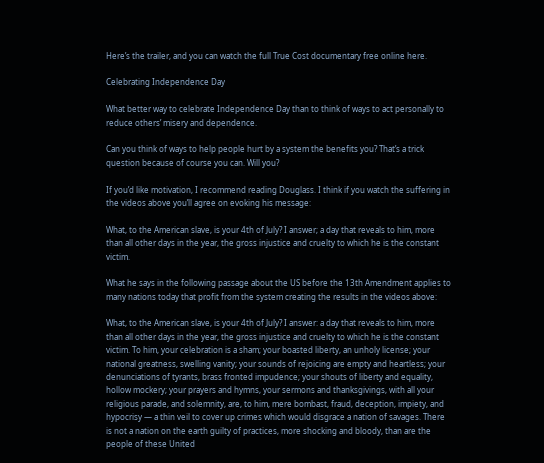Here’s the trailer, and you can watch the full True Cost documentary free online here.

Celebrating Independence Day

What better way to celebrate Independence Day than to think of ways to act personally to reduce others’ misery and dependence.

Can you think of ways to help people hurt by a system the benefits you? That’s a trick question because of course you can. Will you?

If you’d like motivation, I recommend reading Douglass. I think if you watch the suffering in the videos above you’ll agree on evoking his message:

What, to the American slave, is your 4th of July? I answer; a day that reveals to him, more than all other days in the year, the gross injustice and cruelty to which he is the constant victim.

What he says in the following passage about the US before the 13th Amendment applies to many nations today that profit from the system creating the results in the videos above:

What, to the American slave, is your 4th of July? I answer: a day that reveals to him, more than all other days in the year, the gross injustice and cruelty to which he is the constant victim. To him, your celebration is a sham; your boasted liberty, an unholy license; your national greatness, swelling vanity; your sounds of rejoicing are empty and heartless; your denunciations of tyrants, brass fronted impudence; your shouts of liberty and equality, hollow mockery; your prayers and hymns, your sermons and thanksgivings, with all your religious parade, and solemnity, are, to him, mere bombast, fraud, deception, impiety, and hypocrisy — a thin veil to cover up crimes which would disgrace a nation of savages. There is not a nation on the earth guilty of practices, more shocking and bloody, than are the people of these United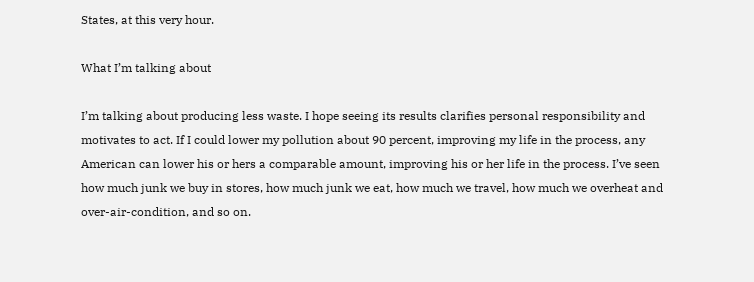States, at this very hour.

What I’m talking about

I’m talking about producing less waste. I hope seeing its results clarifies personal responsibility and motivates to act. If I could lower my pollution about 90 percent, improving my life in the process, any American can lower his or hers a comparable amount, improving his or her life in the process. I’ve seen how much junk we buy in stores, how much junk we eat, how much we travel, how much we overheat and over-air-condition, and so on.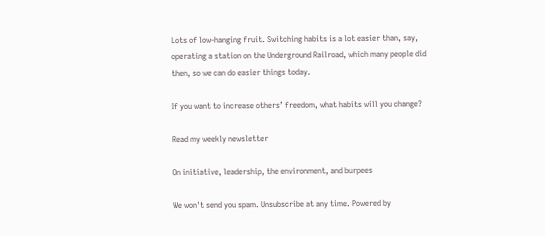Lots of low-hanging fruit. Switching habits is a lot easier than, say, operating a station on the Underground Railroad, which many people did then, so we can do easier things today.

If you want to increase others’ freedom, what habits will you change?

Read my weekly newsletter

On initiative, leadership, the environment, and burpees

We won't send you spam. Unsubscribe at any time. Powered by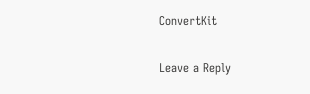ConvertKit

Leave a Reply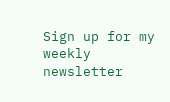Sign up for my weekly newsletter